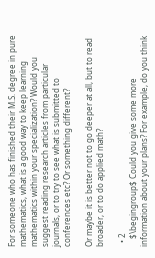For someone who has finished their M.S. degree in pure mathematics, what is a good way to keep learning mathematics within your specialization? Would you suggest reading research articles from particular journals, or to try to see what is submitted to conferences etc? Or something different?

Or maybe it is better not to go deeper at all, but to read broader, or to do applied math?

  • 2
    $\begingroup$ Could you give some more information about your plans? For example, do you think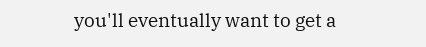you'll eventually want to get a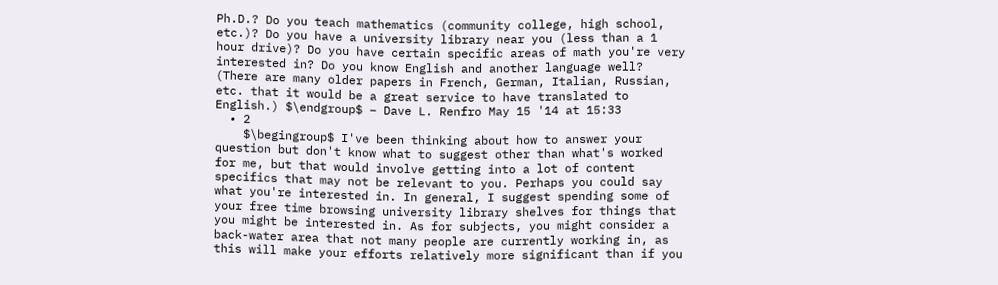Ph.D.? Do you teach mathematics (community college, high school, etc.)? Do you have a university library near you (less than a 1 hour drive)? Do you have certain specific areas of math you're very interested in? Do you know English and another language well? (There are many older papers in French, German, Italian, Russian, etc. that it would be a great service to have translated to English.) $\endgroup$ – Dave L. Renfro May 15 '14 at 15:33
  • 2
    $\begingroup$ I've been thinking about how to answer your question but don't know what to suggest other than what's worked for me, but that would involve getting into a lot of content specifics that may not be relevant to you. Perhaps you could say what you're interested in. In general, I suggest spending some of your free time browsing university library shelves for things that you might be interested in. As for subjects, you might consider a back-water area that not many people are currently working in, as this will make your efforts relatively more significant than if you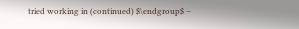tried working in (continued) $\endgroup$ –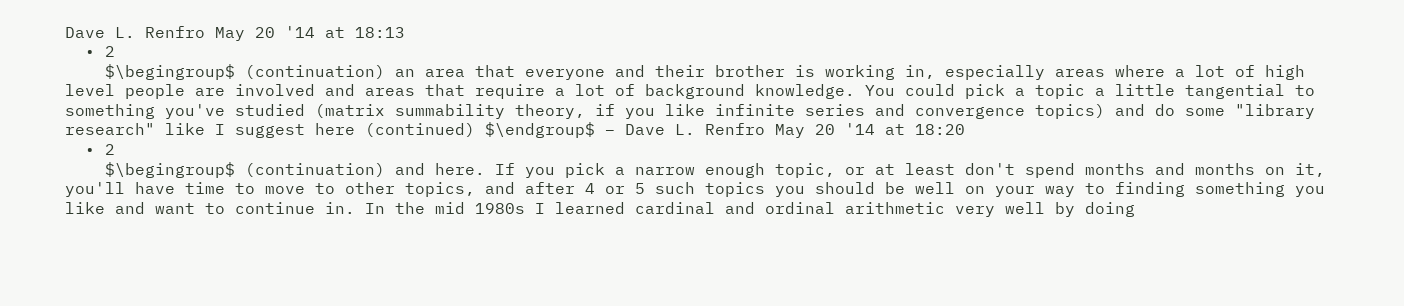Dave L. Renfro May 20 '14 at 18:13
  • 2
    $\begingroup$ (continuation) an area that everyone and their brother is working in, especially areas where a lot of high level people are involved and areas that require a lot of background knowledge. You could pick a topic a little tangential to something you've studied (matrix summability theory, if you like infinite series and convergence topics) and do some "library research" like I suggest here (continued) $\endgroup$ – Dave L. Renfro May 20 '14 at 18:20
  • 2
    $\begingroup$ (continuation) and here. If you pick a narrow enough topic, or at least don't spend months and months on it, you'll have time to move to other topics, and after 4 or 5 such topics you should be well on your way to finding something you like and want to continue in. In the mid 1980s I learned cardinal and ordinal arithmetic very well by doing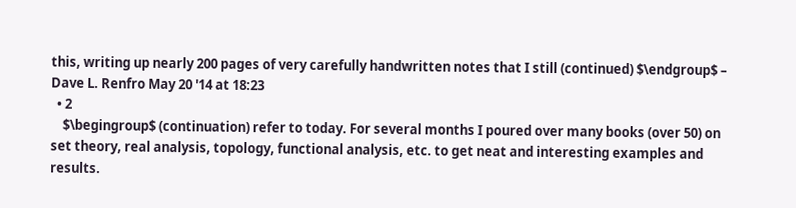this, writing up nearly 200 pages of very carefully handwritten notes that I still (continued) $\endgroup$ – Dave L. Renfro May 20 '14 at 18:23
  • 2
    $\begingroup$ (continuation) refer to today. For several months I poured over many books (over 50) on set theory, real analysis, topology, functional analysis, etc. to get neat and interesting examples and results.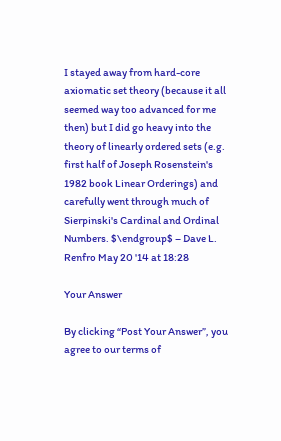I stayed away from hard-core axiomatic set theory (because it all seemed way too advanced for me then) but I did go heavy into the theory of linearly ordered sets (e.g. first half of Joseph Rosenstein's 1982 book Linear Orderings) and carefully went through much of Sierpinski's Cardinal and Ordinal Numbers. $\endgroup$ – Dave L. Renfro May 20 '14 at 18:28

Your Answer

By clicking “Post Your Answer”, you agree to our terms of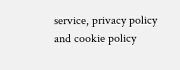service, privacy policy and cookie policy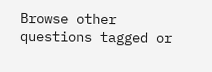Browse other questions tagged or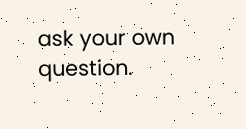ask your own question.